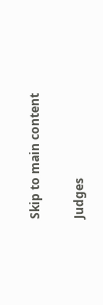Skip to main content

Judges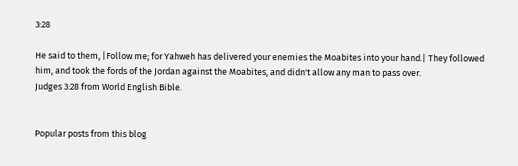3:28

He said to them, |Follow me; for Yahweh has delivered your enemies the Moabites into your hand.| They followed him, and took the fords of the Jordan against the Moabites, and didn't allow any man to pass over.
Judges 3:28 from World English Bible.


Popular posts from this blog